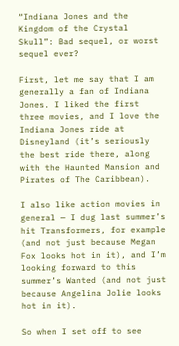“Indiana Jones and the Kingdom of the Crystal Skull”: Bad sequel, or worst sequel ever?

First, let me say that I am generally a fan of Indiana Jones. I liked the first three movies, and I love the Indiana Jones ride at Disneyland (it’s seriously the best ride there, along with the Haunted Mansion and Pirates of The Caribbean).

I also like action movies in general — I dug last summer’s hit Transformers, for example (and not just because Megan Fox looks hot in it), and I’m looking forward to this summer’s Wanted (and not just because Angelina Jolie looks hot in it).

So when I set off to see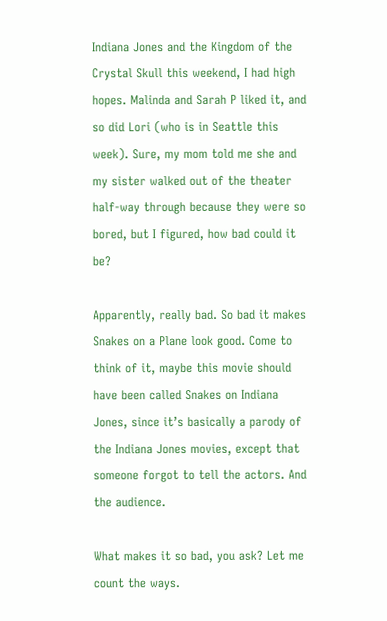Indiana Jones and the Kingdom of the Crystal Skull this weekend, I had high hopes. Malinda and Sarah P liked it, and so did Lori (who is in Seattle this week). Sure, my mom told me she and my sister walked out of the theater half-way through because they were so bored, but I figured, how bad could it be?

Apparently, really bad. So bad it makes Snakes on a Plane look good. Come to think of it, maybe this movie should have been called Snakes on Indiana Jones, since it’s basically a parody of the Indiana Jones movies, except that someone forgot to tell the actors. And the audience.

What makes it so bad, you ask? Let me count the ways.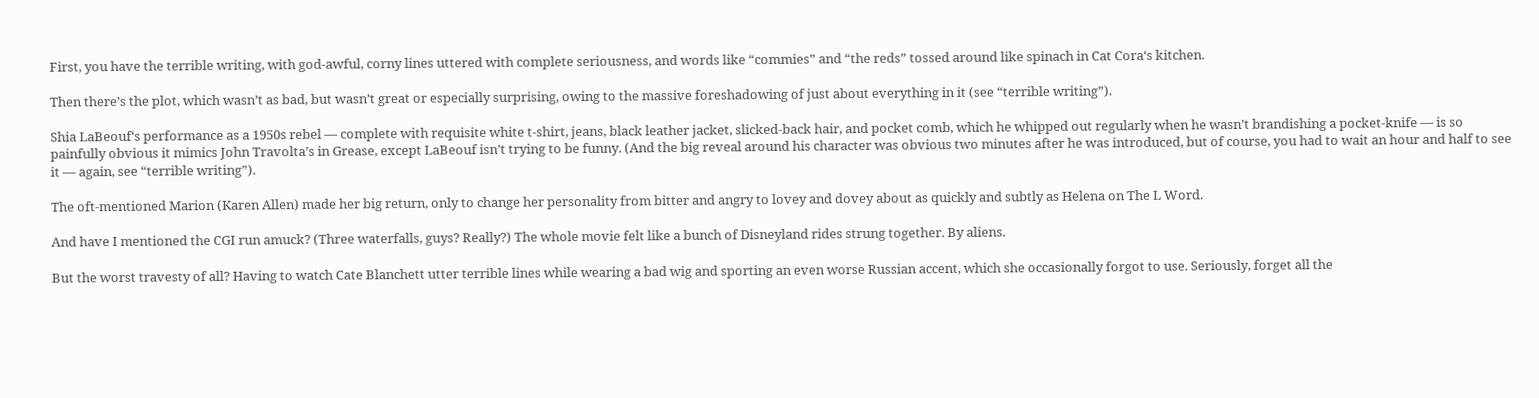First, you have the terrible writing, with god-awful, corny lines uttered with complete seriousness, and words like “commies” and “the reds” tossed around like spinach in Cat Cora‘s kitchen.

Then there’s the plot, which wasn’t as bad, but wasn’t great or especially surprising, owing to the massive foreshadowing of just about everything in it (see “terrible writing”).

Shia LaBeouf‘s performance as a 1950s rebel — complete with requisite white t-shirt, jeans, black leather jacket, slicked-back hair, and pocket comb, which he whipped out regularly when he wasn’t brandishing a pocket-knife — is so painfully obvious it mimics John Travolta’s in Grease, except LaBeouf isn’t trying to be funny. (And the big reveal around his character was obvious two minutes after he was introduced, but of course, you had to wait an hour and half to see it — again, see “terrible writing”).

The oft-mentioned Marion (Karen Allen) made her big return, only to change her personality from bitter and angry to lovey and dovey about as quickly and subtly as Helena on The L Word.

And have I mentioned the CGI run amuck? (Three waterfalls, guys? Really?) The whole movie felt like a bunch of Disneyland rides strung together. By aliens.

But the worst travesty of all? Having to watch Cate Blanchett utter terrible lines while wearing a bad wig and sporting an even worse Russian accent, which she occasionally forgot to use. Seriously, forget all the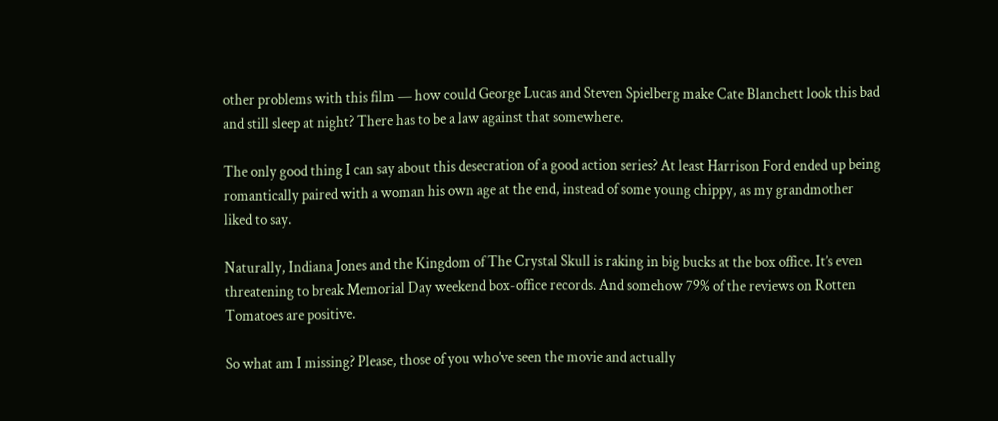other problems with this film — how could George Lucas and Steven Spielberg make Cate Blanchett look this bad and still sleep at night? There has to be a law against that somewhere.

The only good thing I can say about this desecration of a good action series? At least Harrison Ford ended up being romantically paired with a woman his own age at the end, instead of some young chippy, as my grandmother liked to say.

Naturally, Indiana Jones and the Kingdom of The Crystal Skull is raking in big bucks at the box office. It’s even threatening to break Memorial Day weekend box-office records. And somehow 79% of the reviews on Rotten Tomatoes are positive.

So what am I missing? Please, those of you who’ve seen the movie and actually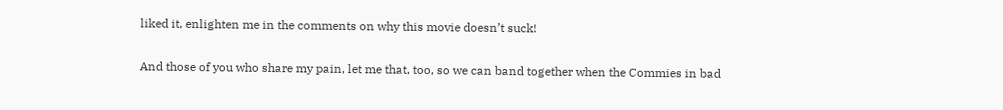liked it, enlighten me in the comments on why this movie doesn’t suck!

And those of you who share my pain, let me that, too, so we can band together when the Commies in bad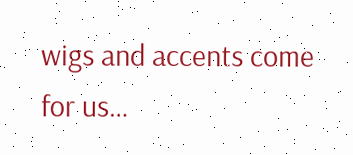wigs and accents come for us…